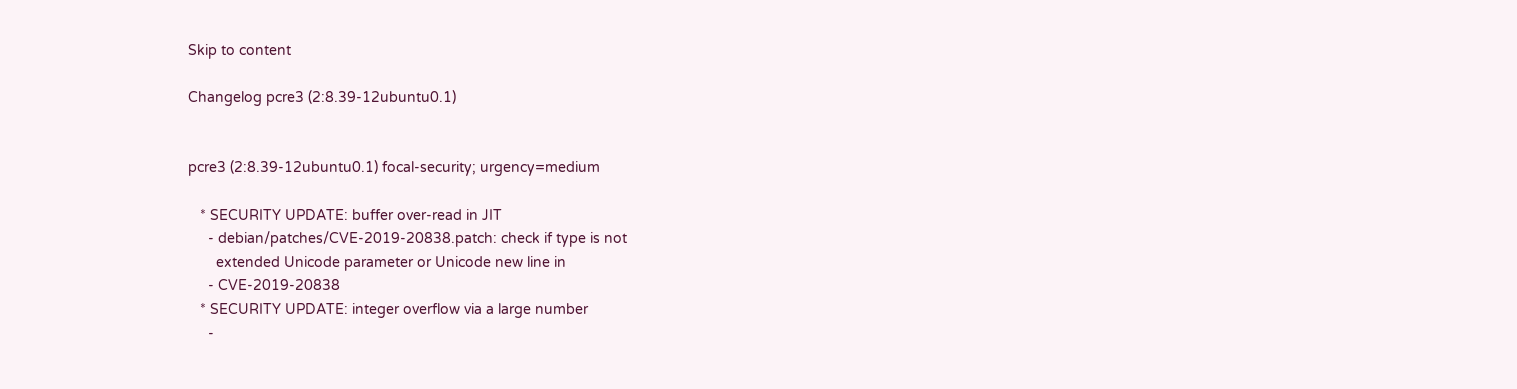Skip to content

Changelog pcre3 (2:8.39-12ubuntu0.1)


pcre3 (2:8.39-12ubuntu0.1) focal-security; urgency=medium

   * SECURITY UPDATE: buffer over-read in JIT
     - debian/patches/CVE-2019-20838.patch: check if type is not
       extended Unicode parameter or Unicode new line in
     - CVE-2019-20838
   * SECURITY UPDATE: integer overflow via a large number
     -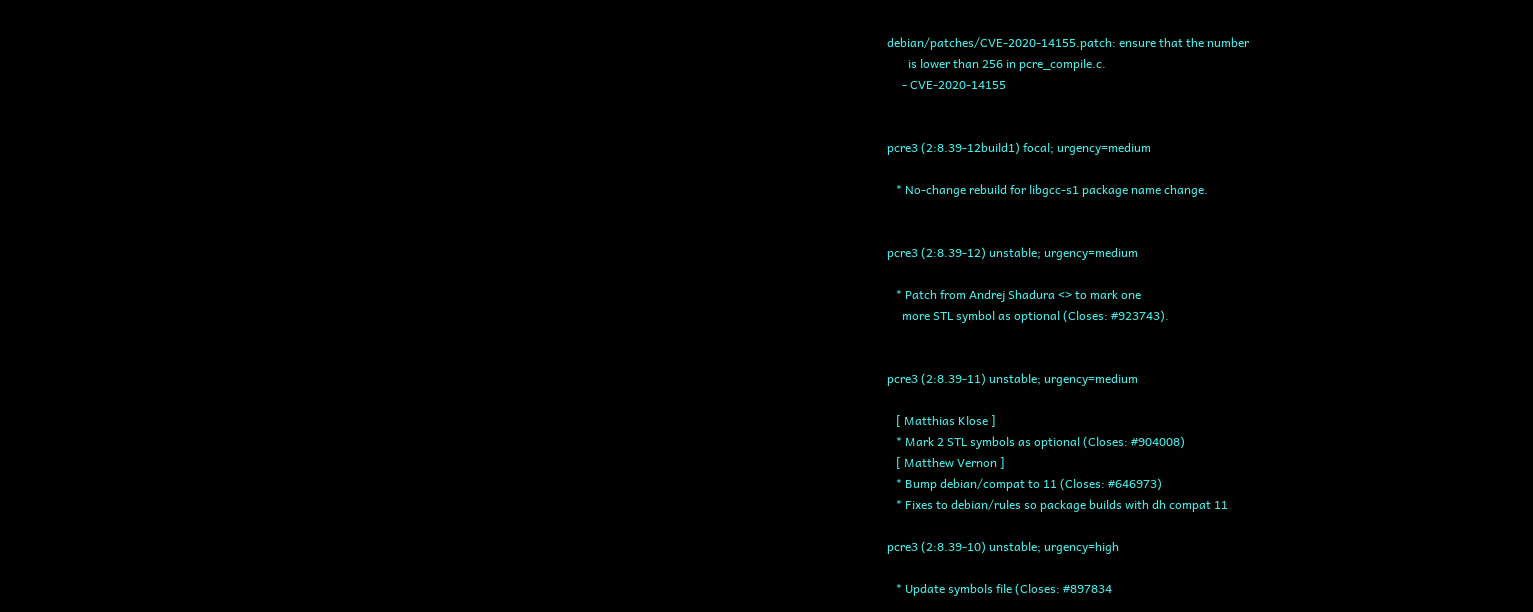debian/patches/CVE-2020-14155.patch: ensure that the number
       is lower than 256 in pcre_compile.c.
     - CVE-2020-14155


pcre3 (2:8.39-12build1) focal; urgency=medium

   * No-change rebuild for libgcc-s1 package name change.


pcre3 (2:8.39-12) unstable; urgency=medium

   * Patch from Andrej Shadura <> to mark one
     more STL symbol as optional (Closes: #923743).


pcre3 (2:8.39-11) unstable; urgency=medium

   [ Matthias Klose ]
   * Mark 2 STL symbols as optional (Closes: #904008)
   [ Matthew Vernon ]
   * Bump debian/compat to 11 (Closes: #646973)
   * Fixes to debian/rules so package builds with dh compat 11

pcre3 (2:8.39-10) unstable; urgency=high

   * Update symbols file (Closes: #897834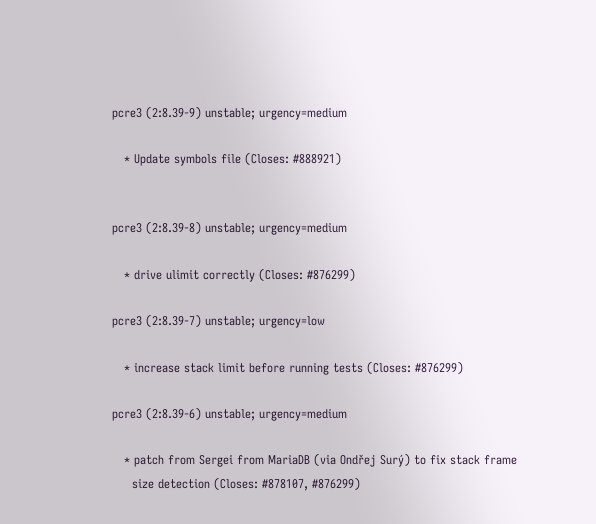pcre3 (2:8.39-9) unstable; urgency=medium

   * Update symbols file (Closes: #888921)


pcre3 (2:8.39-8) unstable; urgency=medium

   * drive ulimit correctly (Closes: #876299)

pcre3 (2:8.39-7) unstable; urgency=low

   * increase stack limit before running tests (Closes: #876299)

pcre3 (2:8.39-6) unstable; urgency=medium

   * patch from Sergei from MariaDB (via Ondřej Surý) to fix stack frame
     size detection (Closes: #878107, #876299)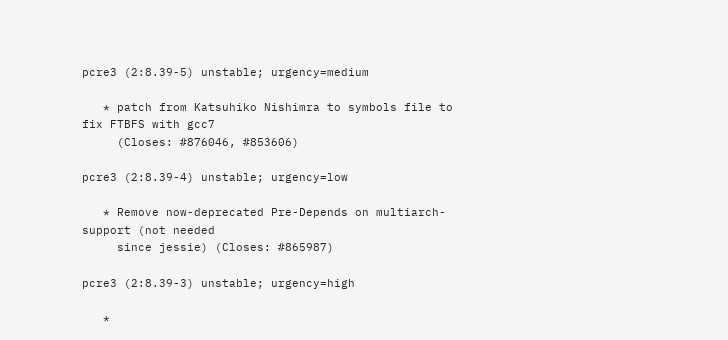pcre3 (2:8.39-5) unstable; urgency=medium

   * patch from Katsuhiko Nishimra to symbols file to fix FTBFS with gcc7
     (Closes: #876046, #853606)

pcre3 (2:8.39-4) unstable; urgency=low

   * Remove now-deprecated Pre-Depends on multiarch-support (not needed
     since jessie) (Closes: #865987)

pcre3 (2:8.39-3) unstable; urgency=high

   *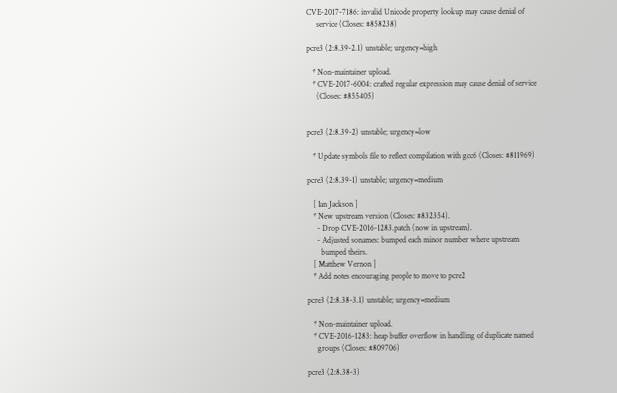CVE-2017-7186: invalid Unicode property lookup may cause denial of
     service (Closes: #858238)

pcre3 (2:8.39-2.1) unstable; urgency=high

   * Non-maintainer upload.
   * CVE-2017-6004: crafted regular expression may cause denial of service
     (Closes: #855405)


pcre3 (2:8.39-2) unstable; urgency=low

   * Update symbols file to reflect compilation with gcc6 (Closes: #811969)

pcre3 (2:8.39-1) unstable; urgency=medium

   [ Ian Jackson ]
   * New upstream version (Closes: #832354).
     - Drop CVE-2016-1283.patch (now in upstream).
     - Adjusted sonames: bumped each minor number where upstream
       bumped theirs.
   [ Matthew Vernon ]
   * Add notes encouraging people to move to pcre2

pcre3 (2:8.38-3.1) unstable; urgency=medium

   * Non-maintainer upload.
   * CVE-2016-1283: heap buffer overflow in handling of duplicate named
     groups (Closes: #809706)

pcre3 (2:8.38-3)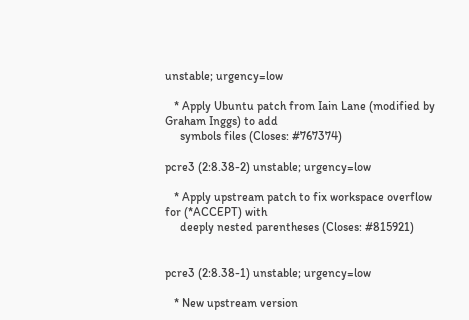unstable; urgency=low

   * Apply Ubuntu patch from Iain Lane (modified by Graham Inggs) to add
     symbols files (Closes: #767374)

pcre3 (2:8.38-2) unstable; urgency=low

   * Apply upstream patch to fix workspace overflow for (*ACCEPT) with
     deeply nested parentheses (Closes: #815921)


pcre3 (2:8.38-1) unstable; urgency=low

   * New upstream version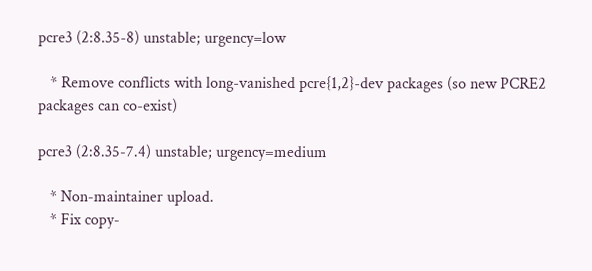pcre3 (2:8.35-8) unstable; urgency=low

   * Remove conflicts with long-vanished pcre{1,2}-dev packages (so new PCRE2 packages can co-exist)

pcre3 (2:8.35-7.4) unstable; urgency=medium

   * Non-maintainer upload.
   * Fix copy-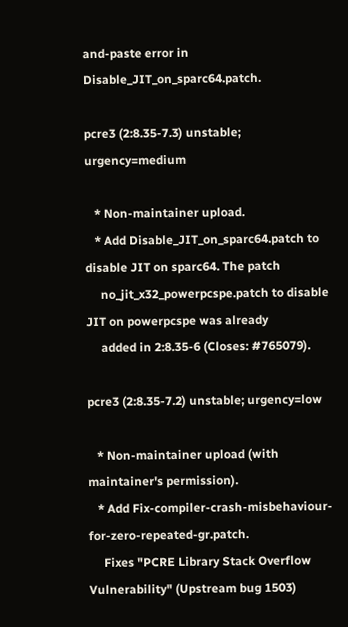and-paste error in Disable_JIT_on_sparc64.patch.

pcre3 (2:8.35-7.3) unstable; urgency=medium

   * Non-maintainer upload.
   * Add Disable_JIT_on_sparc64.patch to disable JIT on sparc64. The patch
     no_jit_x32_powerpcspe.patch to disable JIT on powerpcspe was already
     added in 2:8.35-6 (Closes: #765079).

pcre3 (2:8.35-7.2) unstable; urgency=low

   * Non-maintainer upload (with maintainer's permission).
   * Add Fix-compiler-crash-misbehaviour-for-zero-repeated-gr.patch.
     Fixes "PCRE Library Stack Overflow Vulnerability" (Upstream bug 1503)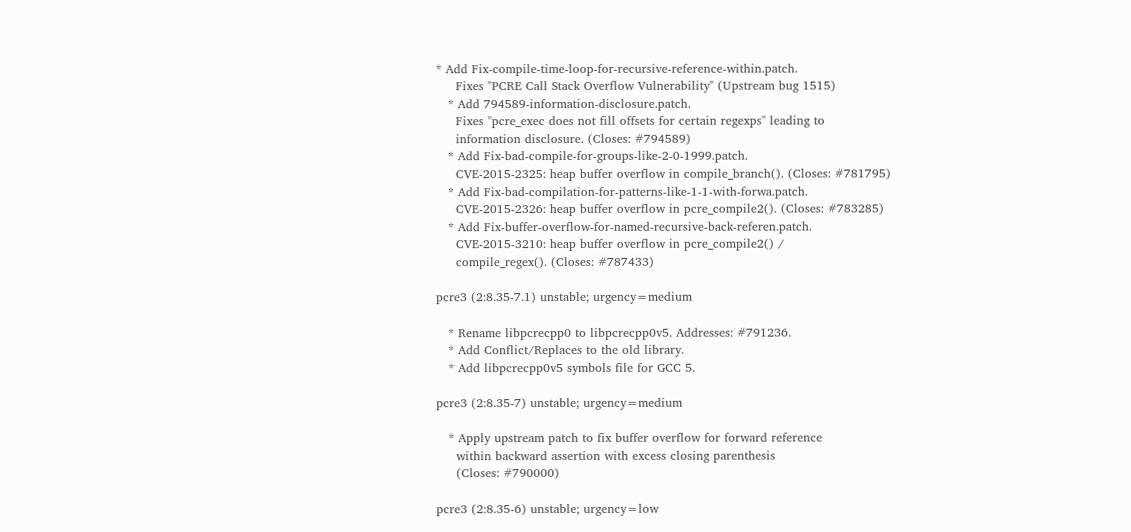* Add Fix-compile-time-loop-for-recursive-reference-within.patch.
     Fixes "PCRE Call Stack Overflow Vulnerability" (Upstream bug 1515)
   * Add 794589-information-disclosure.patch.
     Fixes "pcre_exec does not fill offsets for certain regexps" leading to
     information disclosure. (Closes: #794589)
   * Add Fix-bad-compile-for-groups-like-2-0-1999.patch.
     CVE-2015-2325: heap buffer overflow in compile_branch(). (Closes: #781795)
   * Add Fix-bad-compilation-for-patterns-like-1-1-with-forwa.patch.
     CVE-2015-2326: heap buffer overflow in pcre_compile2(). (Closes: #783285)
   * Add Fix-buffer-overflow-for-named-recursive-back-referen.patch.
     CVE-2015-3210: heap buffer overflow in pcre_compile2() /
     compile_regex(). (Closes: #787433)

pcre3 (2:8.35-7.1) unstable; urgency=medium

   * Rename libpcrecpp0 to libpcrecpp0v5. Addresses: #791236.
   * Add Conflict/Replaces to the old library.
   * Add libpcrecpp0v5 symbols file for GCC 5.

pcre3 (2:8.35-7) unstable; urgency=medium

   * Apply upstream patch to fix buffer overflow for forward reference
     within backward assertion with excess closing parenthesis
     (Closes: #790000)

pcre3 (2:8.35-6) unstable; urgency=low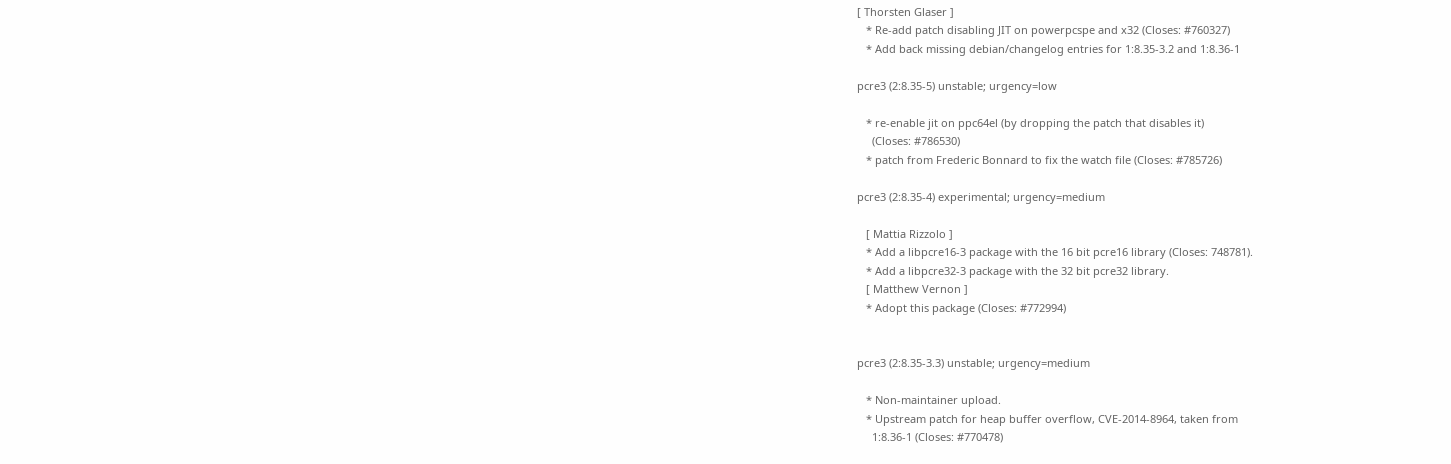[ Thorsten Glaser ]
   * Re-add patch disabling JIT on powerpcspe and x32 (Closes: #760327)
   * Add back missing debian/changelog entries for 1:8.35-3.2 and 1:8.36-1

pcre3 (2:8.35-5) unstable; urgency=low

   * re-enable jit on ppc64el (by dropping the patch that disables it)
     (Closes: #786530)
   * patch from Frederic Bonnard to fix the watch file (Closes: #785726)

pcre3 (2:8.35-4) experimental; urgency=medium

   [ Mattia Rizzolo ]
   * Add a libpcre16-3 package with the 16 bit pcre16 library (Closes: 748781).
   * Add a libpcre32-3 package with the 32 bit pcre32 library.
   [ Matthew Vernon ]
   * Adopt this package (Closes: #772994)


pcre3 (2:8.35-3.3) unstable; urgency=medium

   * Non-maintainer upload.
   * Upstream patch for heap buffer overflow, CVE-2014-8964, taken from
     1:8.36-1 (Closes: #770478)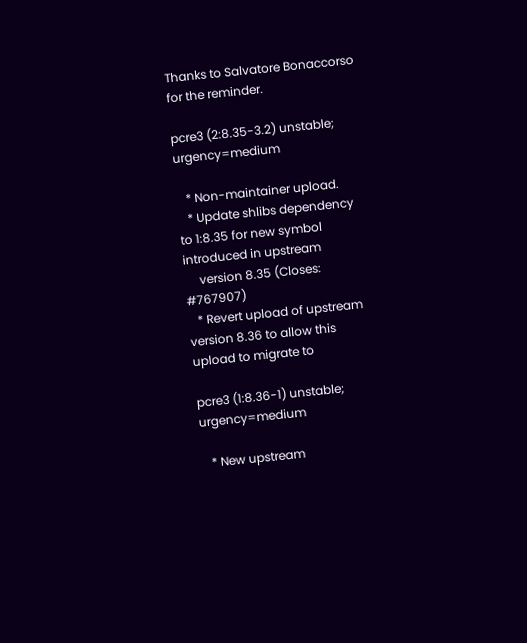Thanks to Salvatore Bonaccorso for the reminder.

pcre3 (2:8.35-3.2) unstable; urgency=medium

   * Non-maintainer upload.
   * Update shlibs dependency to 1:8.35 for new symbol introduced in upstream
     version 8.35 (Closes: #767907)
   * Revert upload of upstream version 8.36 to allow this upload to migrate to

pcre3 (1:8.36-1) unstable; urgency=medium

   * New upstream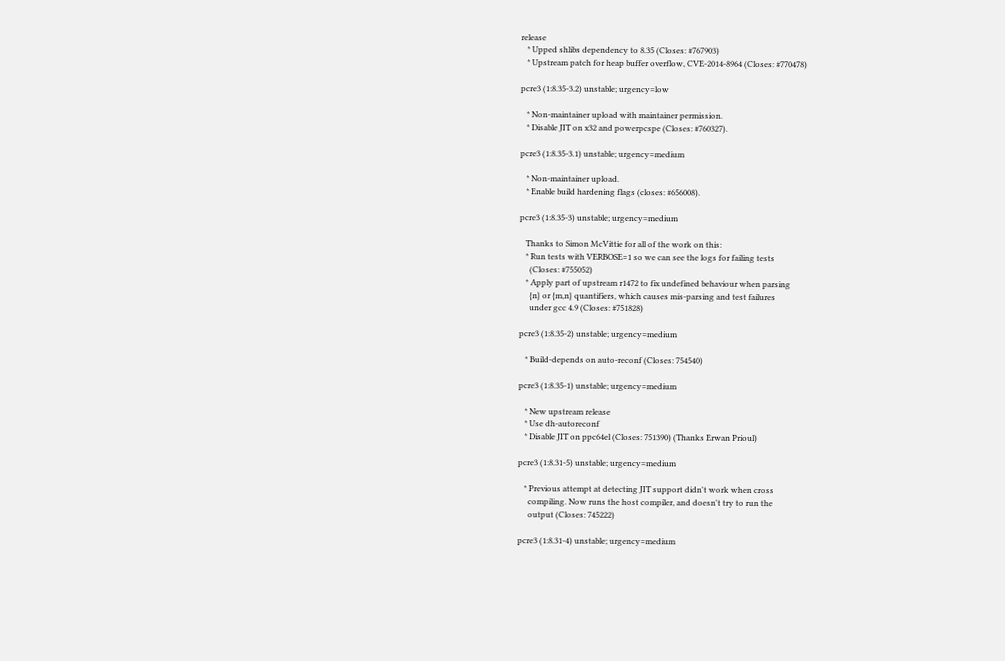release
   * Upped shlibs dependency to 8.35 (Closes: #767903)
   * Upstream patch for heap buffer overflow, CVE-2014-8964 (Closes: #770478)

pcre3 (1:8.35-3.2) unstable; urgency=low

   * Non-maintainer upload with maintainer permission.
   * Disable JIT on x32 and powerpcspe (Closes: #760327).

pcre3 (1:8.35-3.1) unstable; urgency=medium

   * Non-maintainer upload.
   * Enable build hardening flags (closes: #656008).

pcre3 (1:8.35-3) unstable; urgency=medium

   Thanks to Simon McVittie for all of the work on this:
   * Run tests with VERBOSE=1 so we can see the logs for failing tests
     (Closes: #755052)
   * Apply part of upstream r1472 to fix undefined behaviour when parsing
     {n} or {m,n} quantifiers, which causes mis-parsing and test failures
     under gcc 4.9 (Closes: #751828)

pcre3 (1:8.35-2) unstable; urgency=medium

   * Build-depends on auto-reconf (Closes: 754540)

pcre3 (1:8.35-1) unstable; urgency=medium

   * New upstream release
   * Use dh-autoreconf
   * Disable JIT on ppc64el (Closes: 751390) (Thanks Erwan Prioul)

pcre3 (1:8.31-5) unstable; urgency=medium

   * Previous attempt at detecting JIT support didn't work when cross
     compiling. Now runs the host compiler, and doesn't try to run the
     output (Closes: 745222)

pcre3 (1:8.31-4) unstable; urgency=medium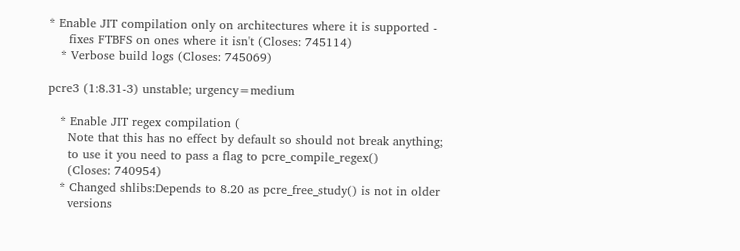* Enable JIT compilation only on architectures where it is supported -
     fixes FTBFS on ones where it isn't (Closes: 745114)
   * Verbose build logs (Closes: 745069)

pcre3 (1:8.31-3) unstable; urgency=medium

   * Enable JIT regex compilation (
     Note that this has no effect by default so should not break anything;
     to use it you need to pass a flag to pcre_compile_regex()
     (Closes: 740954)
   * Changed shlibs:Depends to 8.20 as pcre_free_study() is not in older
     versions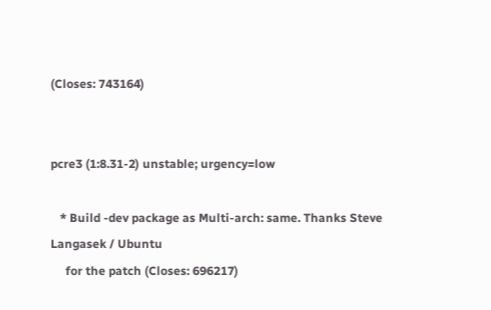(Closes: 743164)


pcre3 (1:8.31-2) unstable; urgency=low

   * Build -dev package as Multi-arch: same. Thanks Steve Langasek / Ubuntu
     for the patch (Closes: 696217)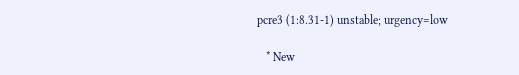pcre3 (1:8.31-1) unstable; urgency=low

   * New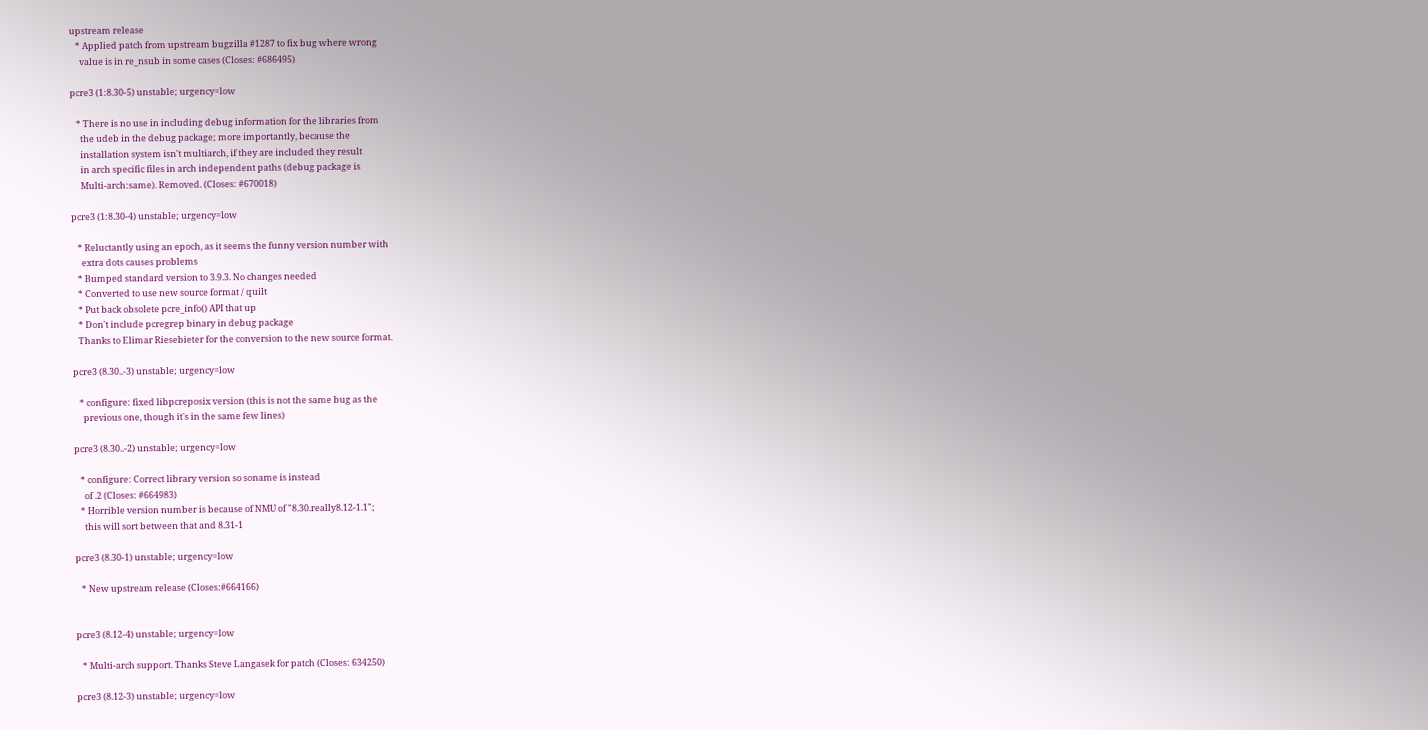upstream release
   * Applied patch from upstream bugzilla #1287 to fix bug where wrong
     value is in re_nsub in some cases (Closes: #686495)

pcre3 (1:8.30-5) unstable; urgency=low

   * There is no use in including debug information for the libraries from
     the udeb in the debug package; more importantly, because the
     installation system isn't multiarch, if they are included they result
     in arch specific files in arch independent paths (debug package is
     Multi-arch:same). Removed. (Closes: #670018)

pcre3 (1:8.30-4) unstable; urgency=low

   * Reluctantly using an epoch, as it seems the funny version number with
     extra dots causes problems
   * Bumped standard version to 3.9.3. No changes needed
   * Converted to use new source format / quilt
   * Put back obsolete pcre_info() API that up
   * Don't include pcregrep binary in debug package
   Thanks to Elimar Riesebieter for the conversion to the new source format.

pcre3 (8.30..-3) unstable; urgency=low

   * configure: fixed libpcreposix version (this is not the same bug as the
     previous one, though it's in the same few lines)

pcre3 (8.30..-2) unstable; urgency=low

   * configure: Correct library version so soname is instead
     of .2 (Closes: #664983)
   * Horrible version number is because of NMU of "8.30.really8.12-1.1";
     this will sort between that and 8.31-1

pcre3 (8.30-1) unstable; urgency=low

   * New upstream release (Closes:#664166)


pcre3 (8.12-4) unstable; urgency=low

   * Multi-arch support. Thanks Steve Langasek for patch (Closes: 634250)

pcre3 (8.12-3) unstable; urgency=low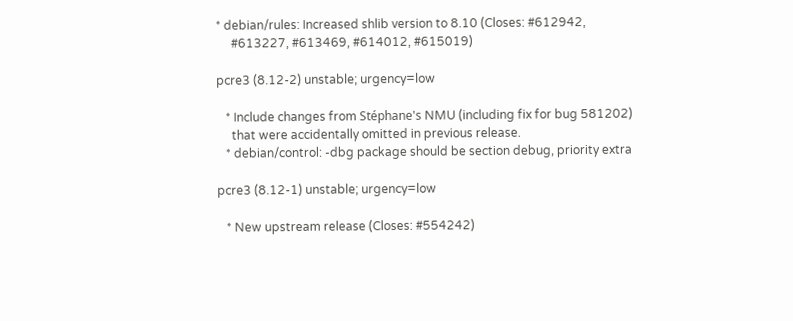* debian/rules: Increased shlib version to 8.10 (Closes: #612942,
     #613227, #613469, #614012, #615019)

pcre3 (8.12-2) unstable; urgency=low

   * Include changes from Stéphane's NMU (including fix for bug 581202)
     that were accidentally omitted in previous release.
   * debian/control: -dbg package should be section debug, priority extra

pcre3 (8.12-1) unstable; urgency=low

   * New upstream release (Closes: #554242)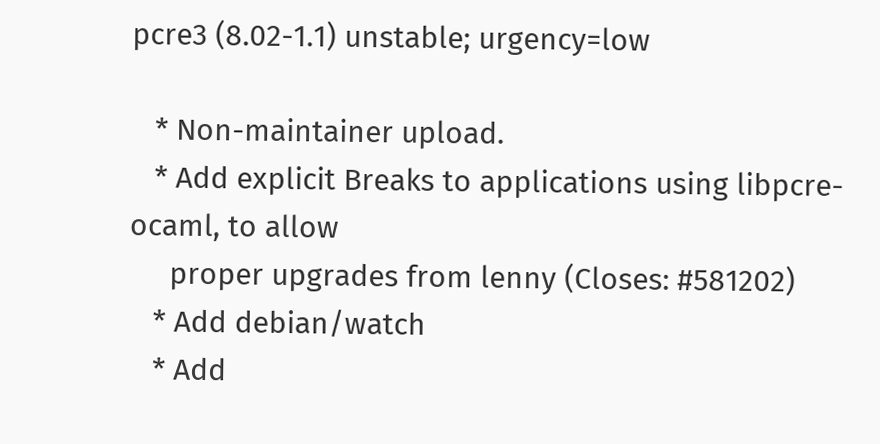pcre3 (8.02-1.1) unstable; urgency=low

   * Non-maintainer upload.
   * Add explicit Breaks to applications using libpcre-ocaml, to allow
     proper upgrades from lenny (Closes: #581202)
   * Add debian/watch
   * Add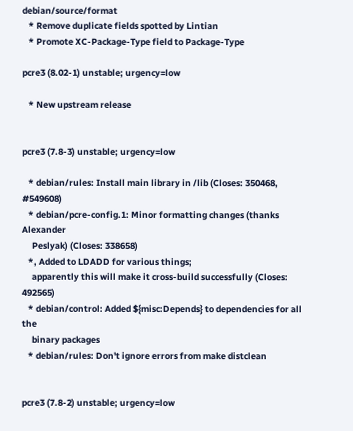debian/source/format
   * Remove duplicate fields spotted by Lintian
   * Promote XC-Package-Type field to Package-Type

pcre3 (8.02-1) unstable; urgency=low

   * New upstream release


pcre3 (7.8-3) unstable; urgency=low

   * debian/rules: Install main library in /lib (Closes: 350468, #549608)
   * debian/pcre-config.1: Minor formatting changes (thanks Alexander
     Peslyak) (Closes: 338658)
   *, Added to LDADD for various things;
     apparently this will make it cross-build successfully (Closes: 492565)
   * debian/control: Added ${misc:Depends} to dependencies for all the
     binary packages
   * debian/rules: Don't ignore errors from make distclean


pcre3 (7.8-2) unstable; urgency=low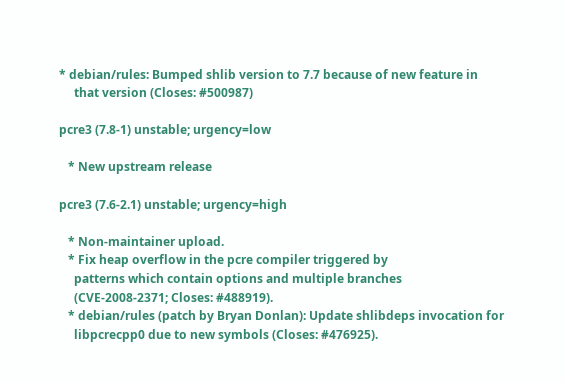* debian/rules: Bumped shlib version to 7.7 because of new feature in
     that version (Closes: #500987)

pcre3 (7.8-1) unstable; urgency=low

   * New upstream release

pcre3 (7.6-2.1) unstable; urgency=high

   * Non-maintainer upload.
   * Fix heap overflow in the pcre compiler triggered by
     patterns which contain options and multiple branches
     (CVE-2008-2371; Closes: #488919).
   * debian/rules (patch by Bryan Donlan): Update shlibdeps invocation for
     libpcrecpp0 due to new symbols (Closes: #476925).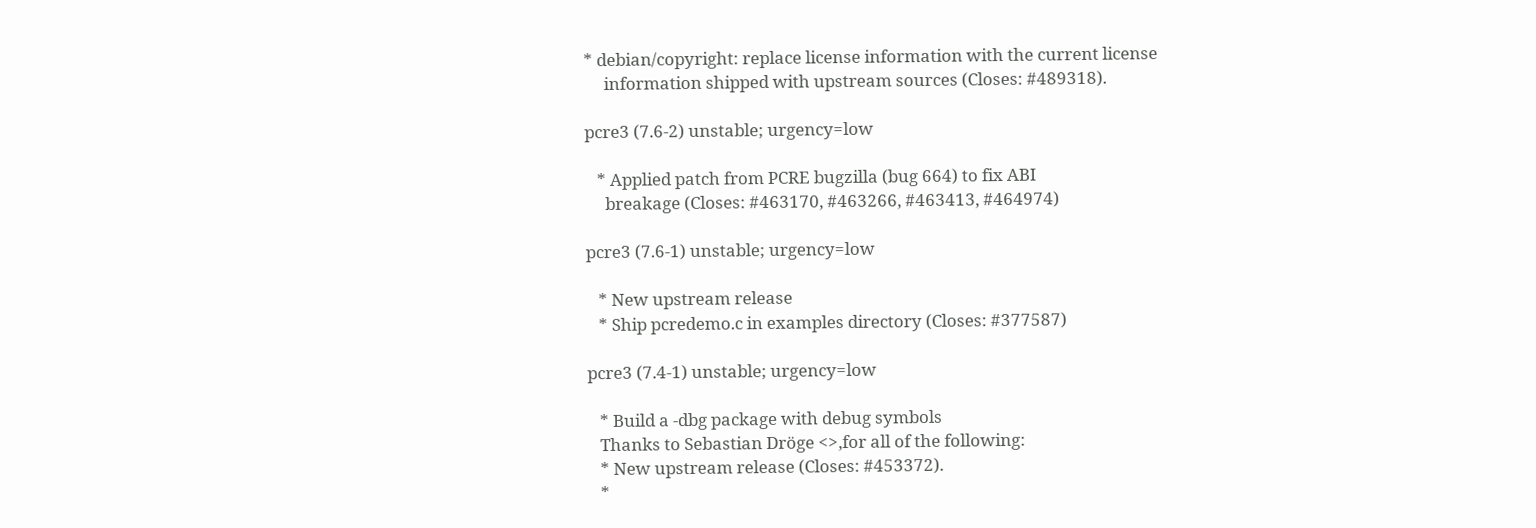* debian/copyright: replace license information with the current license
     information shipped with upstream sources (Closes: #489318).

pcre3 (7.6-2) unstable; urgency=low

   * Applied patch from PCRE bugzilla (bug 664) to fix ABI
     breakage (Closes: #463170, #463266, #463413, #464974)

pcre3 (7.6-1) unstable; urgency=low

   * New upstream release
   * Ship pcredemo.c in examples directory (Closes: #377587)

pcre3 (7.4-1) unstable; urgency=low

   * Build a -dbg package with debug symbols
   Thanks to Sebastian Dröge <>,for all of the following:
   * New upstream release (Closes: #453372).
   *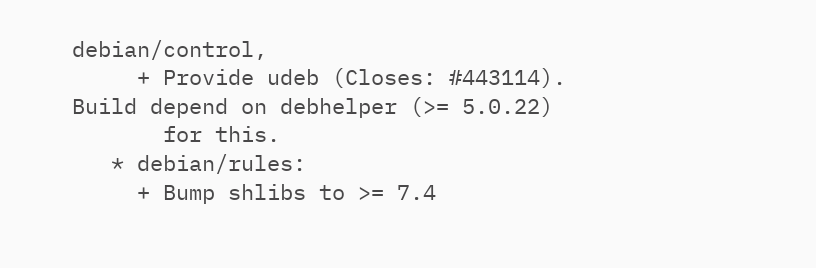debian/control,
     + Provide udeb (Closes: #443114). Build depend on debhelper (>= 5.0.22)
       for this.
   * debian/rules:
     + Bump shlibs to >= 7.4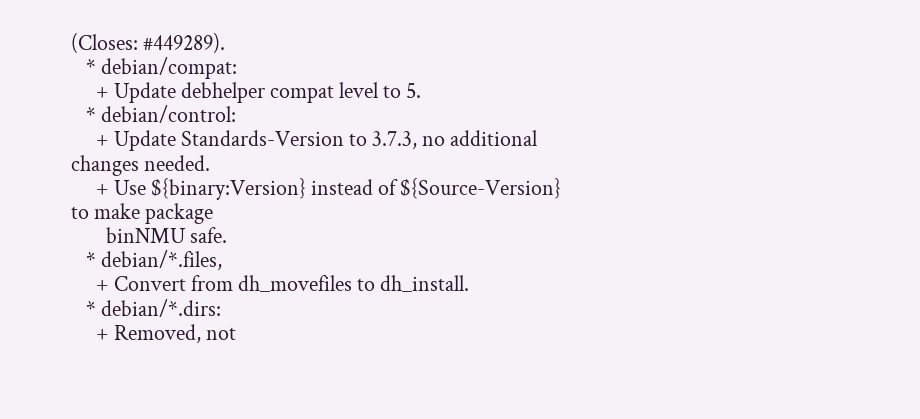(Closes: #449289).
   * debian/compat:
     + Update debhelper compat level to 5.
   * debian/control:
     + Update Standards-Version to 3.7.3, no additional changes needed.
     + Use ${binary:Version} instead of ${Source-Version} to make package
       binNMU safe.
   * debian/*.files,
     + Convert from dh_movefiles to dh_install.
   * debian/*.dirs:
     + Removed, not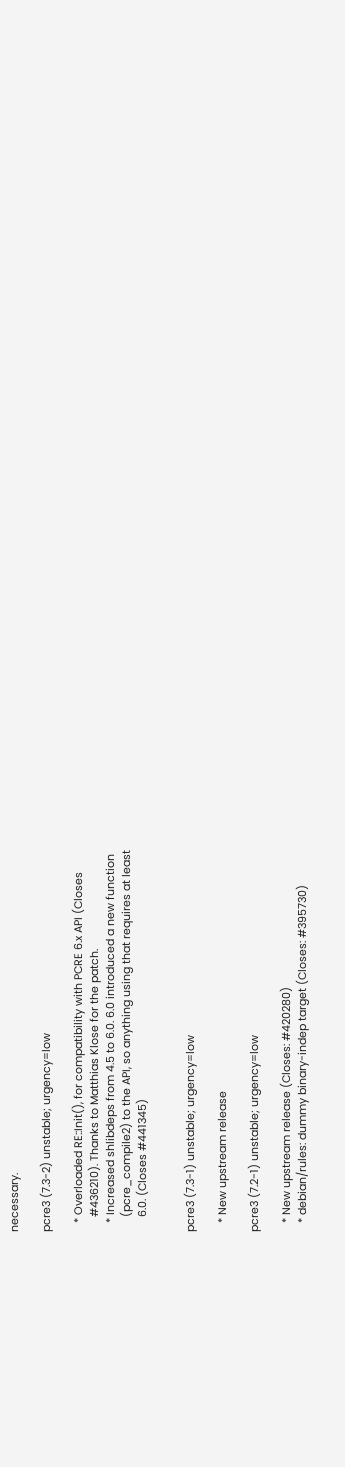necessary.

pcre3 (7.3-2) unstable; urgency=low

   * Overloaded RE::Init(), for compatibility with PCRE 6.x API (Closes
     #436210). Thanks to Matthias Klose for the patch.
   * Increased shlibdeps from 4.5 to 6.0. 6.0 introduced a new function
     (pcre_compile2) to the API, so anything using that requires at least
     6.0. (Closes #441345)


pcre3 (7.3-1) unstable; urgency=low

   * New upstream release

pcre3 (7.2-1) unstable; urgency=low

   * New upstream release (Closes: #420280)
   * debian/rules: dummy binary-indep target (Closes: #395730)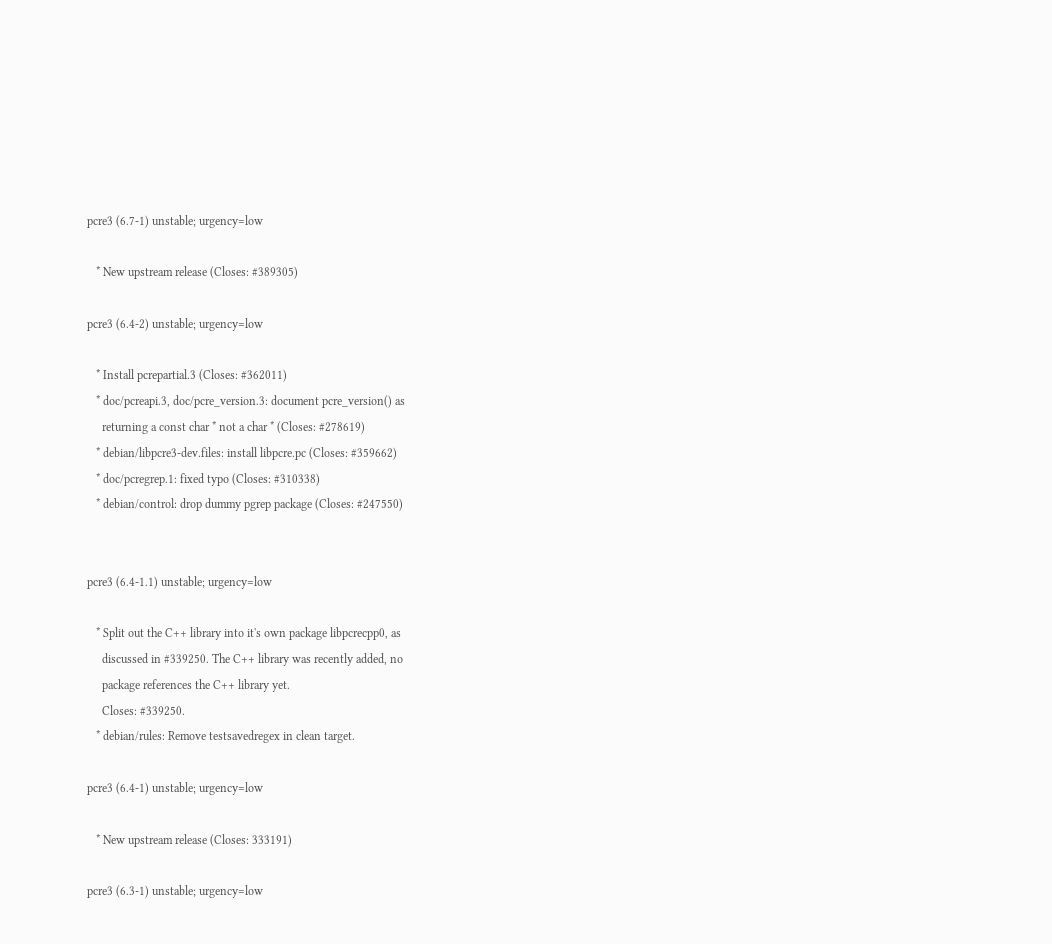pcre3 (6.7-1) unstable; urgency=low

   * New upstream release (Closes: #389305)

pcre3 (6.4-2) unstable; urgency=low

   * Install pcrepartial.3 (Closes: #362011)
   * doc/pcreapi.3, doc/pcre_version.3: document pcre_version() as
     returning a const char * not a char * (Closes: #278619)
   * debian/libpcre3-dev.files: install libpcre.pc (Closes: #359662)
   * doc/pcregrep.1: fixed typo (Closes: #310338)
   * debian/control: drop dummy pgrep package (Closes: #247550)


pcre3 (6.4-1.1) unstable; urgency=low

   * Split out the C++ library into it's own package libpcrecpp0, as
     discussed in #339250. The C++ library was recently added, no
     package references the C++ library yet.
     Closes: #339250.
   * debian/rules: Remove testsavedregex in clean target.

pcre3 (6.4-1) unstable; urgency=low

   * New upstream release (Closes: 333191)

pcre3 (6.3-1) unstable; urgency=low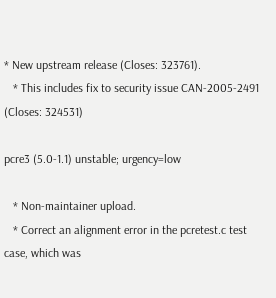* New upstream release (Closes: 323761).
   * This includes fix to security issue CAN-2005-2491 (Closes: 324531)

pcre3 (5.0-1.1) unstable; urgency=low

   * Non-maintainer upload.
   * Correct an alignment error in the pcretest.c test case, which was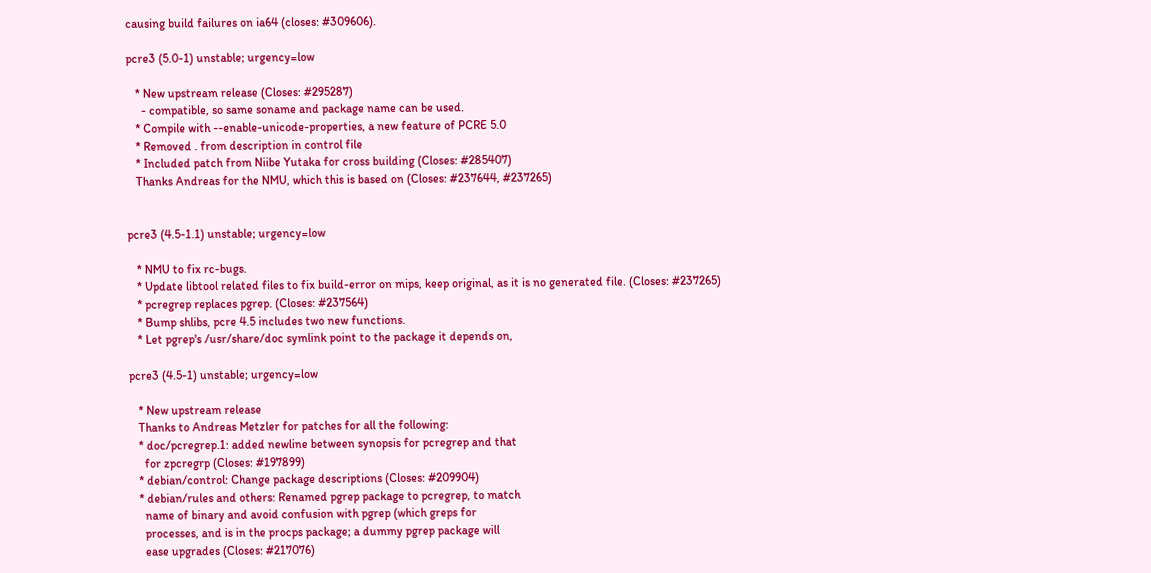causing build failures on ia64 (closes: #309606).

pcre3 (5.0-1) unstable; urgency=low

   * New upstream release (Closes: #295287)
     - compatible, so same soname and package name can be used.
   * Compile with --enable-unicode-properties, a new feature of PCRE 5.0
   * Removed . from description in control file
   * Included patch from Niibe Yutaka for cross building (Closes: #285407)
   Thanks Andreas for the NMU, which this is based on (Closes: #237644, #237265)


pcre3 (4.5-1.1) unstable; urgency=low

   * NMU to fix rc-bugs.
   * Update libtool related files to fix build-error on mips, keep original, as it is no generated file. (Closes: #237265)
   * pcregrep replaces pgrep. (Closes: #237564)
   * Bump shlibs, pcre 4.5 includes two new functions.
   * Let pgrep's /usr/share/doc symlink point to the package it depends on,

pcre3 (4.5-1) unstable; urgency=low

   * New upstream release
   Thanks to Andreas Metzler for patches for all the following:
   * doc/pcregrep.1: added newline between synopsis for pcregrep and that
     for zpcregrp (Closes: #197899)
   * debian/control: Change package descriptions (Closes: #209904)
   * debian/rules and others: Renamed pgrep package to pcregrep, to match
     name of binary and avoid confusion with pgrep (which greps for
     processes, and is in the procps package; a dummy pgrep package will
     ease upgrades (Closes: #217076)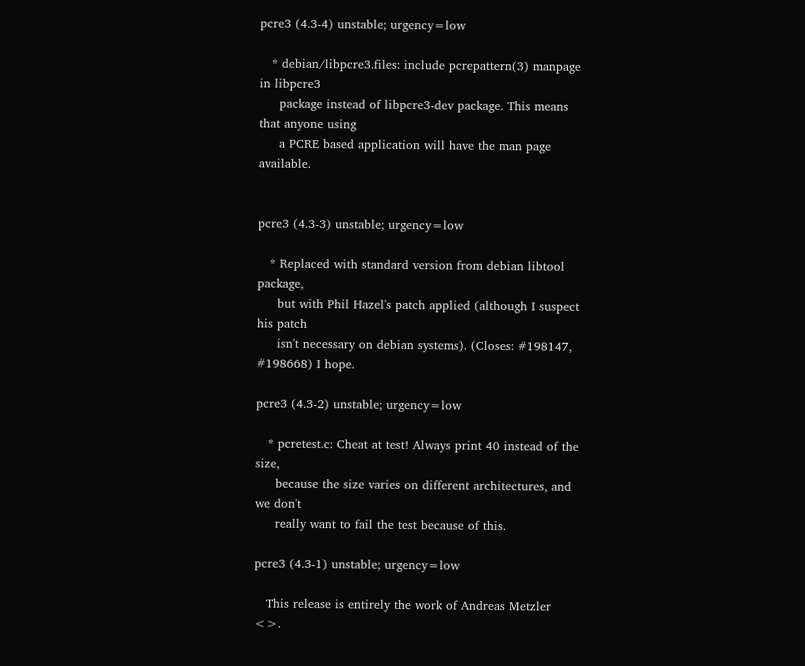pcre3 (4.3-4) unstable; urgency=low

   * debian/libpcre3.files: include pcrepattern(3) manpage in libpcre3
     package instead of libpcre3-dev package. This means that anyone using
     a PCRE based application will have the man page available.


pcre3 (4.3-3) unstable; urgency=low

   * Replaced with standard version from debian libtool package,
     but with Phil Hazel's patch applied (although I suspect his patch
     isn't necessary on debian systems). (Closes: #198147, #198668) I hope.

pcre3 (4.3-2) unstable; urgency=low

   * pcretest.c: Cheat at test! Always print 40 instead of the size,
     because the size varies on different architectures, and we don't
     really want to fail the test because of this.

pcre3 (4.3-1) unstable; urgency=low

   This release is entirely the work of Andreas Metzler <>.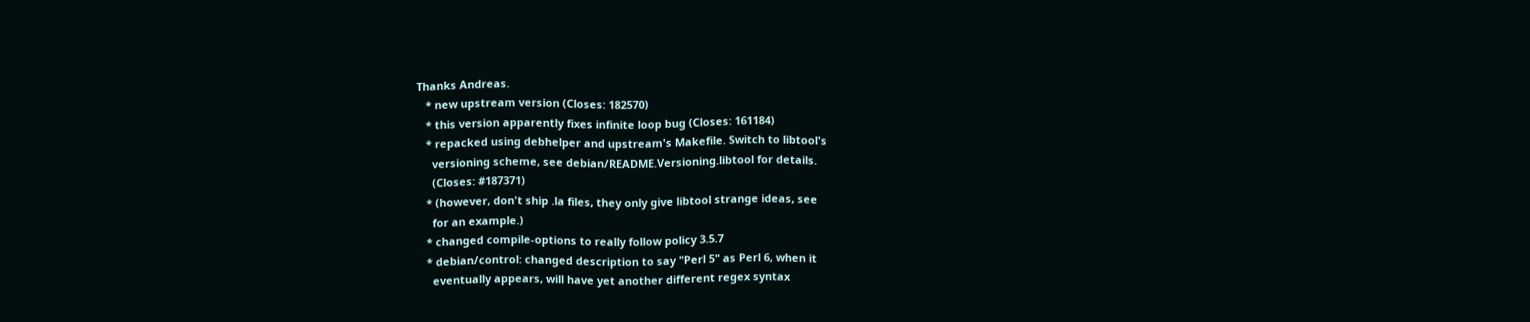Thanks Andreas.
   * new upstream version (Closes: 182570)
   * this version apparently fixes infinite loop bug (Closes: 161184)
   * repacked using debhelper and upstream's Makefile. Switch to libtool's
     versioning scheme, see debian/README.Versioning.libtool for details.
     (Closes: #187371)
   * (however, don't ship .la files, they only give libtool strange ideas, see
     for an example.)
   * changed compile-options to really follow policy 3.5.7
   * debian/control: changed description to say "Perl 5" as Perl 6, when it
     eventually appears, will have yet another different regex syntax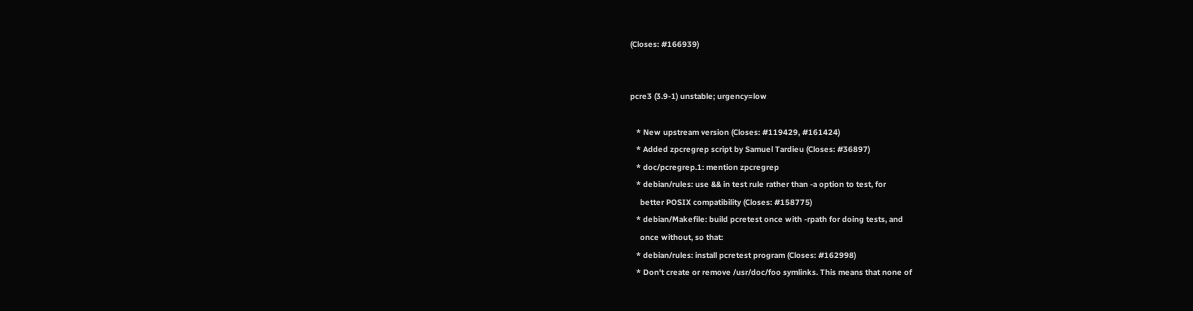(Closes: #166939)


pcre3 (3.9-1) unstable; urgency=low

   * New upstream version (Closes: #119429, #161424)
   * Added zpcregrep script by Samuel Tardieu (Closes: #36897)
   * doc/pcregrep.1: mention zpcregrep
   * debian/rules: use && in test rule rather than -a option to test, for
     better POSIX compatibility (Closes: #158775)
   * debian/Makefile: build pcretest once with -rpath for doing tests, and
     once without, so that:
   * debian/rules: install pcretest program (Closes: #162998)
   * Don't create or remove /usr/doc/foo symlinks. This means that none of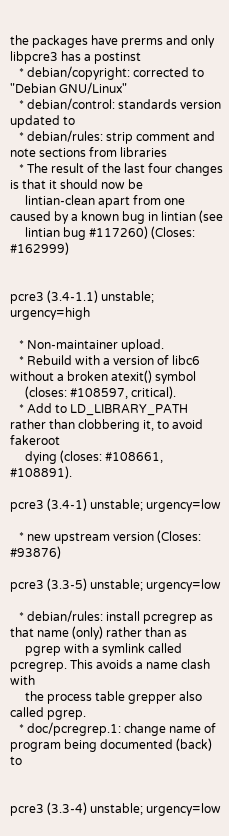the packages have prerms and only libpcre3 has a postinst
   * debian/copyright: corrected to "Debian GNU/Linux"
   * debian/control: standards version updated to
   * debian/rules: strip comment and note sections from libraries
   * The result of the last four changes is that it should now be
     lintian-clean apart from one caused by a known bug in lintian (see
     lintian bug #117260) (Closes: #162999)


pcre3 (3.4-1.1) unstable; urgency=high

   * Non-maintainer upload.
   * Rebuild with a version of libc6 without a broken atexit() symbol
     (closes: #108597, critical).
   * Add to LD_LIBRARY_PATH rather than clobbering it, to avoid fakeroot
     dying (closes: #108661, #108891).

pcre3 (3.4-1) unstable; urgency=low

   * new upstream version (Closes: #93876)

pcre3 (3.3-5) unstable; urgency=low

   * debian/rules: install pcregrep as that name (only) rather than as
     pgrep with a symlink called pcregrep. This avoids a name clash with
     the process table grepper also called pgrep.
   * doc/pcregrep.1: change name of program being documented (back) to


pcre3 (3.3-4) unstable; urgency=low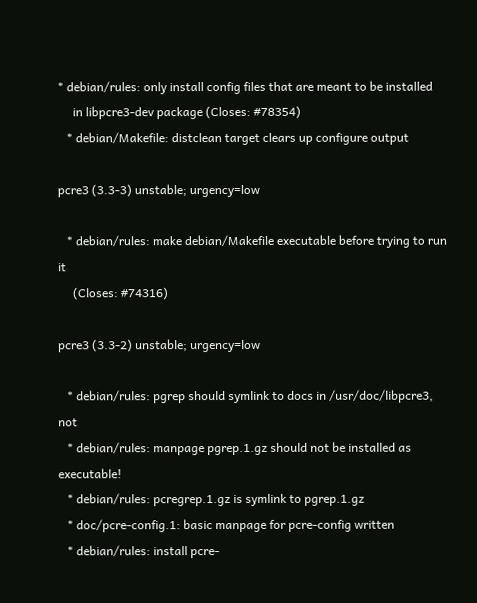* debian/rules: only install config files that are meant to be installed
     in libpcre3-dev package (Closes: #78354)
   * debian/Makefile: distclean target clears up configure output

pcre3 (3.3-3) unstable; urgency=low

   * debian/rules: make debian/Makefile executable before trying to run it
     (Closes: #74316)

pcre3 (3.3-2) unstable; urgency=low

   * debian/rules: pgrep should symlink to docs in /usr/doc/libpcre3, not
   * debian/rules: manpage pgrep.1.gz should not be installed as executable!
   * debian/rules: pcregrep.1.gz is symlink to pgrep.1.gz
   * doc/pcre-config.1: basic manpage for pcre-config written
   * debian/rules: install pcre-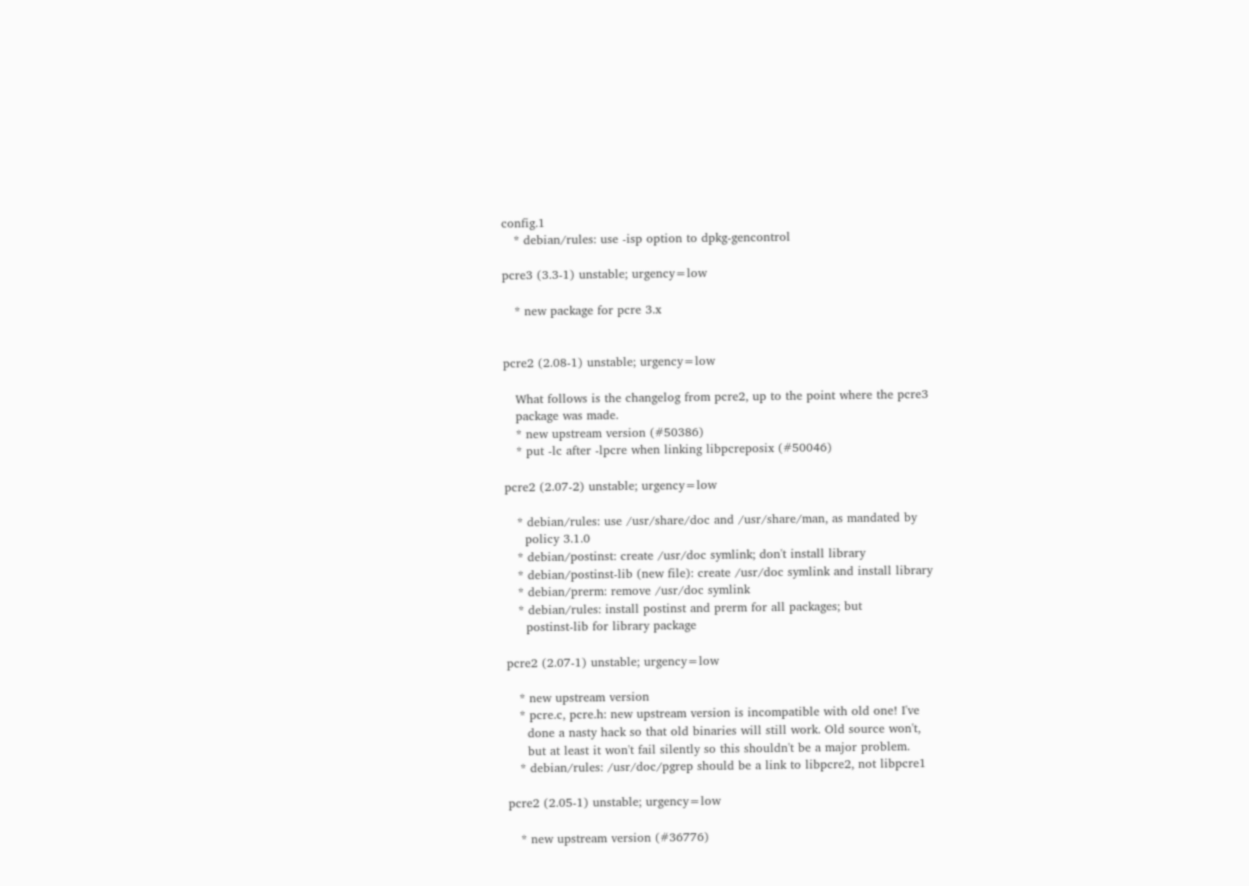config.1
   * debian/rules: use -isp option to dpkg-gencontrol

pcre3 (3.3-1) unstable; urgency=low

   * new package for pcre 3.x


pcre2 (2.08-1) unstable; urgency=low

   What follows is the changelog from pcre2, up to the point where the pcre3
   package was made.
   * new upstream version (#50386)
   * put -lc after -lpcre when linking libpcreposix (#50046)

pcre2 (2.07-2) unstable; urgency=low

   * debian/rules: use /usr/share/doc and /usr/share/man, as mandated by
     policy 3.1.0
   * debian/postinst: create /usr/doc symlink; don't install library
   * debian/postinst-lib (new file): create /usr/doc symlink and install library
   * debian/prerm: remove /usr/doc symlink
   * debian/rules: install postinst and prerm for all packages; but
     postinst-lib for library package

pcre2 (2.07-1) unstable; urgency=low

   * new upstream version
   * pcre.c, pcre.h: new upstream version is incompatible with old one! I've
     done a nasty hack so that old binaries will still work. Old source won't,
     but at least it won't fail silently so this shouldn't be a major problem.
   * debian/rules: /usr/doc/pgrep should be a link to libpcre2, not libpcre1

pcre2 (2.05-1) unstable; urgency=low

   * new upstream version (#36776)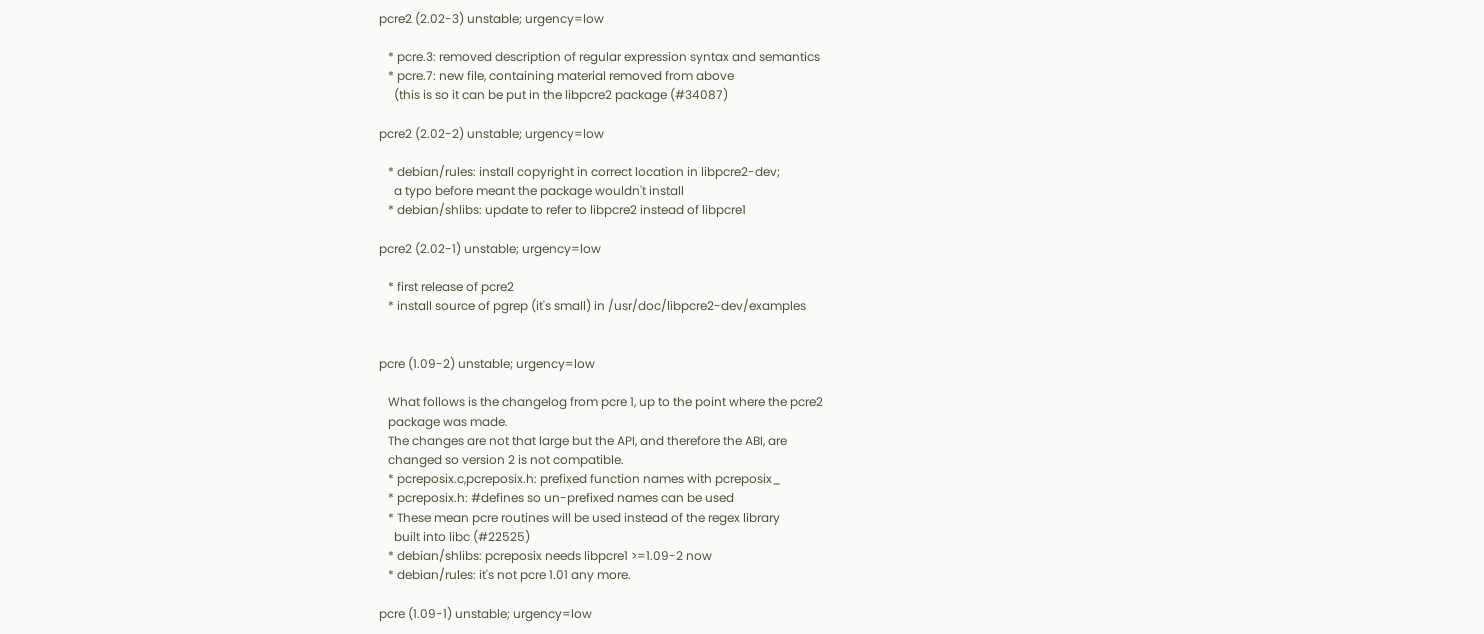pcre2 (2.02-3) unstable; urgency=low

   * pcre.3: removed description of regular expression syntax and semantics
   * pcre.7: new file, containing material removed from above
     (this is so it can be put in the libpcre2 package (#34087)

pcre2 (2.02-2) unstable; urgency=low

   * debian/rules: install copyright in correct location in libpcre2-dev;
     a typo before meant the package wouldn't install
   * debian/shlibs: update to refer to libpcre2 instead of libpcre1

pcre2 (2.02-1) unstable; urgency=low

   * first release of pcre2
   * install source of pgrep (it's small) in /usr/doc/libpcre2-dev/examples


pcre (1.09-2) unstable; urgency=low

   What follows is the changelog from pcre 1, up to the point where the pcre2
   package was made.
   The changes are not that large but the API, and therefore the ABI, are
   changed so version 2 is not compatible.
   * pcreposix.c,pcreposix.h: prefixed function names with pcreposix_
   * pcreposix.h: #defines so un-prefixed names can be used
   * These mean pcre routines will be used instead of the regex library
     built into libc (#22525)
   * debian/shlibs: pcreposix needs libpcre1 >=1.09-2 now
   * debian/rules: it's not pcre 1.01 any more.

pcre (1.09-1) unstable; urgency=low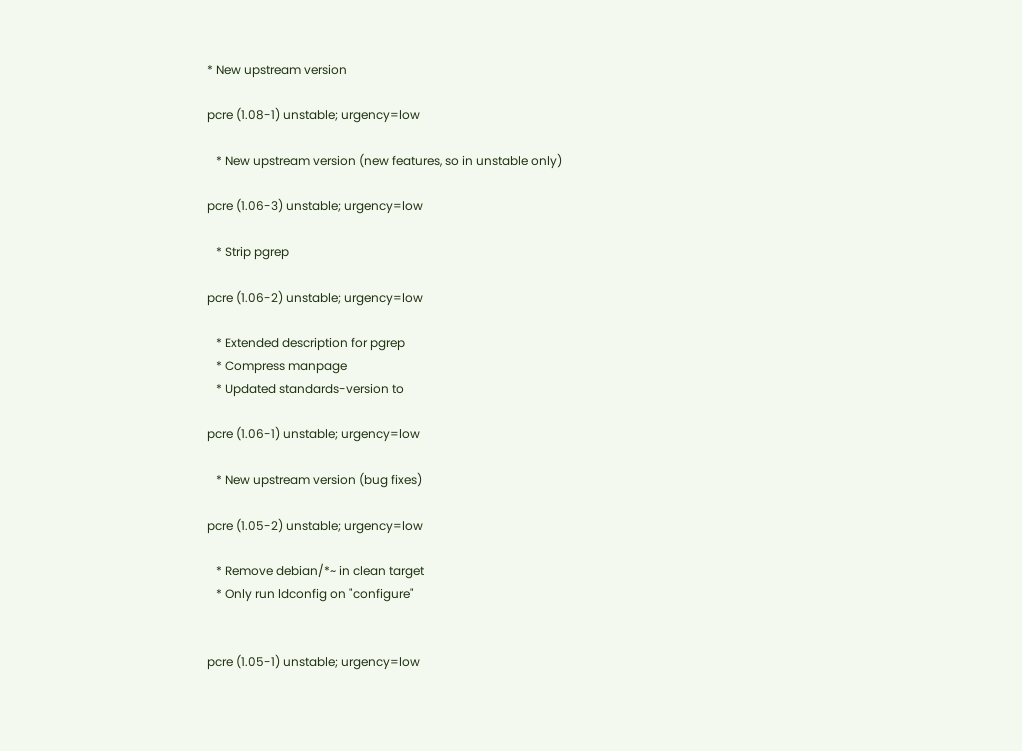* New upstream version

pcre (1.08-1) unstable; urgency=low

   * New upstream version (new features, so in unstable only)

pcre (1.06-3) unstable; urgency=low

   * Strip pgrep

pcre (1.06-2) unstable; urgency=low

   * Extended description for pgrep
   * Compress manpage
   * Updated standards-version to

pcre (1.06-1) unstable; urgency=low

   * New upstream version (bug fixes)

pcre (1.05-2) unstable; urgency=low

   * Remove debian/*~ in clean target
   * Only run ldconfig on "configure"


pcre (1.05-1) unstable; urgency=low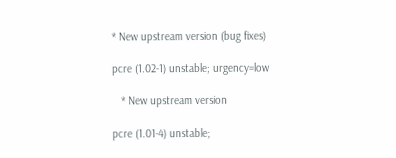* New upstream version (bug fixes)

pcre (1.02-1) unstable; urgency=low

   * New upstream version

pcre (1.01-4) unstable;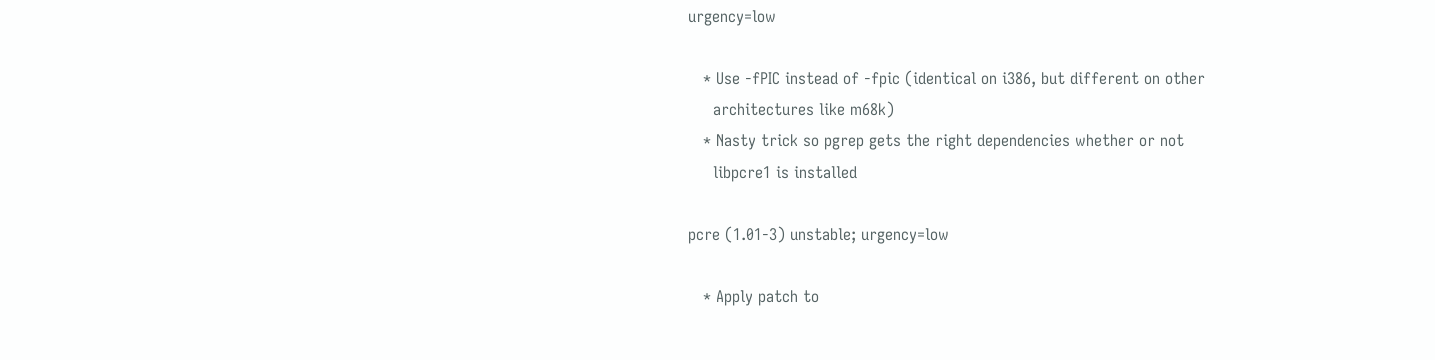urgency=low

   * Use -fPIC instead of -fpic (identical on i386, but different on other
     architectures like m68k)
   * Nasty trick so pgrep gets the right dependencies whether or not
     libpcre1 is installed

pcre (1.01-3) unstable; urgency=low

   * Apply patch to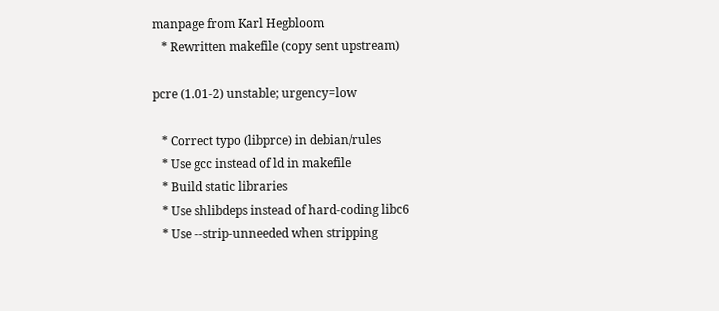manpage from Karl Hegbloom
   * Rewritten makefile (copy sent upstream)

pcre (1.01-2) unstable; urgency=low

   * Correct typo (libprce) in debian/rules
   * Use gcc instead of ld in makefile
   * Build static libraries
   * Use shlibdeps instead of hard-coding libc6
   * Use --strip-unneeded when stripping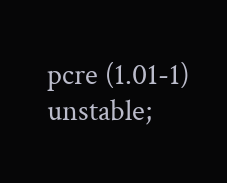pcre (1.01-1) unstable;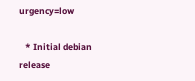urgency=low

   * Initial debian release